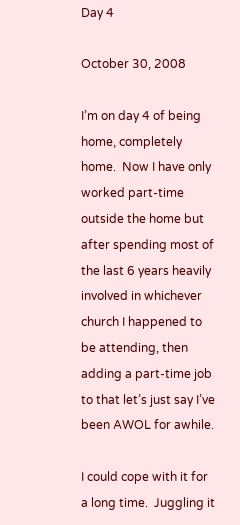Day 4

October 30, 2008

I’m on day 4 of being home, completely home.  Now I have only worked part-time outside the home but after spending most of the last 6 years heavily involved in whichever church I happened to be attending, then adding a part-time job to that let’s just say I’ve been AWOL for awhile.

I could cope with it for a long time.  Juggling it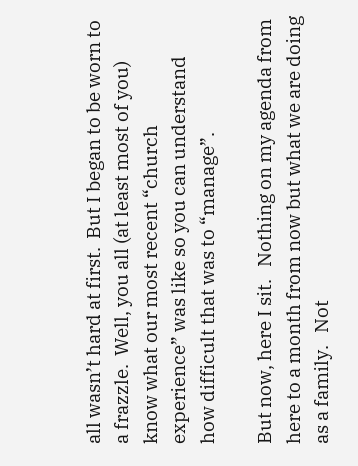all wasn’t hard at first.  But I began to be worn to a frazzle.  Well, you all (at least most of you) know what our most recent “church experience” was like so you can understand how difficult that was to “manage”.

But now, here I sit.   Nothing on my agenda from here to a month from now but what we are doing as a family.   Not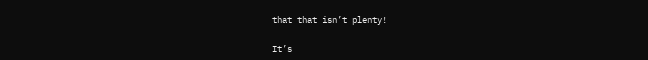that that isn’t plenty!

It’s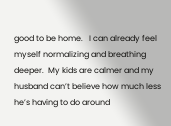good to be home.   I can already feel myself normalizing and breathing deeper.  My kids are calmer and my husband can’t believe how much less he’s having to do around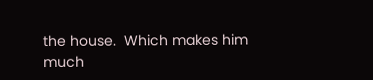the house.  Which makes him much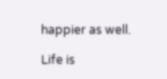happier as well.

Life is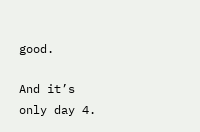good.

And it’s only day 4.